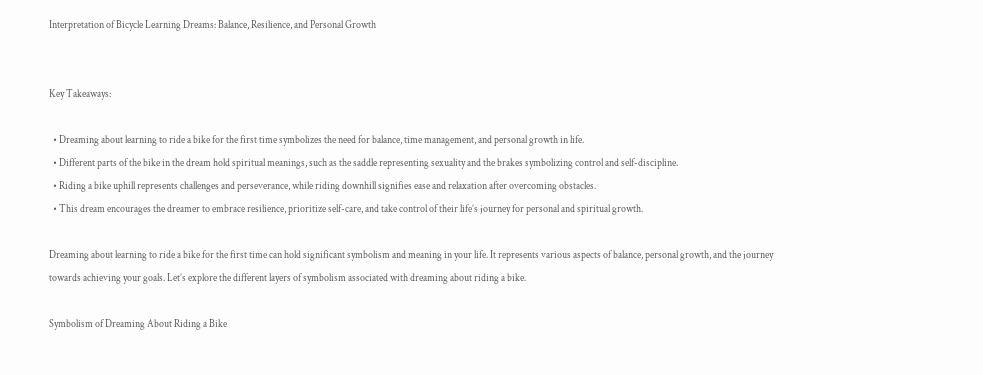Interpretation of Bicycle Learning Dreams: Balance, Resilience, and Personal Growth


Key Takeaways:

  • Dreaming about learning to ride a bike for the first time symbolizes the need for balance, time management, and personal growth in life.
  • Different parts of the bike in the dream hold spiritual meanings, such as the saddle representing sexuality and the brakes symbolizing control and self-discipline.
  • Riding a bike uphill represents challenges and perseverance, while riding downhill signifies ease and relaxation after overcoming obstacles.
  • This dream encourages the dreamer to embrace resilience, prioritize self-care, and take control of their life’s journey for personal and spiritual growth.

Dreaming about learning to ride a bike for the first time can hold significant symbolism and meaning in your life. It represents various aspects of balance, personal growth, and the journey towards achieving your goals. Let’s explore the different layers of symbolism associated with dreaming about riding a bike.

Symbolism of Dreaming About Riding a Bike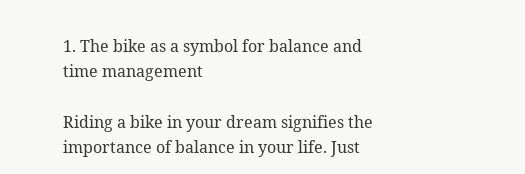1. The bike as a symbol for balance and time management

Riding a bike in your dream signifies the importance of balance in your life. Just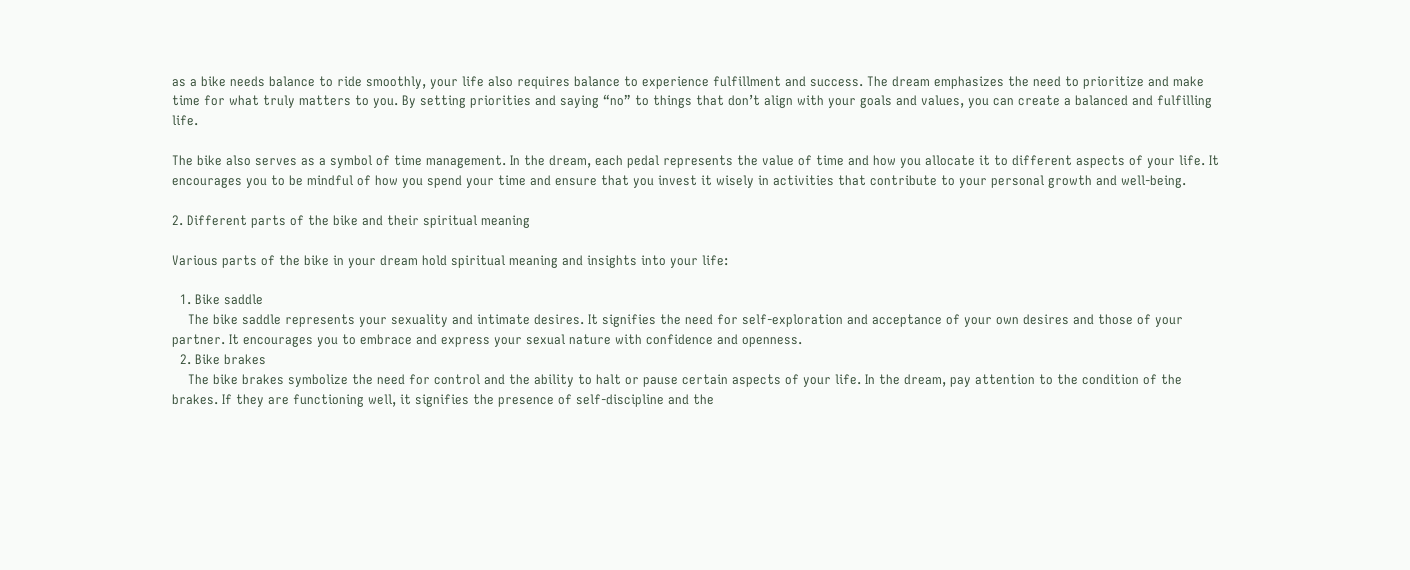as a bike needs balance to ride smoothly, your life also requires balance to experience fulfillment and success. The dream emphasizes the need to prioritize and make time for what truly matters to you. By setting priorities and saying “no” to things that don’t align with your goals and values, you can create a balanced and fulfilling life.

The bike also serves as a symbol of time management. In the dream, each pedal represents the value of time and how you allocate it to different aspects of your life. It encourages you to be mindful of how you spend your time and ensure that you invest it wisely in activities that contribute to your personal growth and well-being.

2. Different parts of the bike and their spiritual meaning

Various parts of the bike in your dream hold spiritual meaning and insights into your life:

  1. Bike saddle
    The bike saddle represents your sexuality and intimate desires. It signifies the need for self-exploration and acceptance of your own desires and those of your partner. It encourages you to embrace and express your sexual nature with confidence and openness.
  2. Bike brakes
    The bike brakes symbolize the need for control and the ability to halt or pause certain aspects of your life. In the dream, pay attention to the condition of the brakes. If they are functioning well, it signifies the presence of self-discipline and the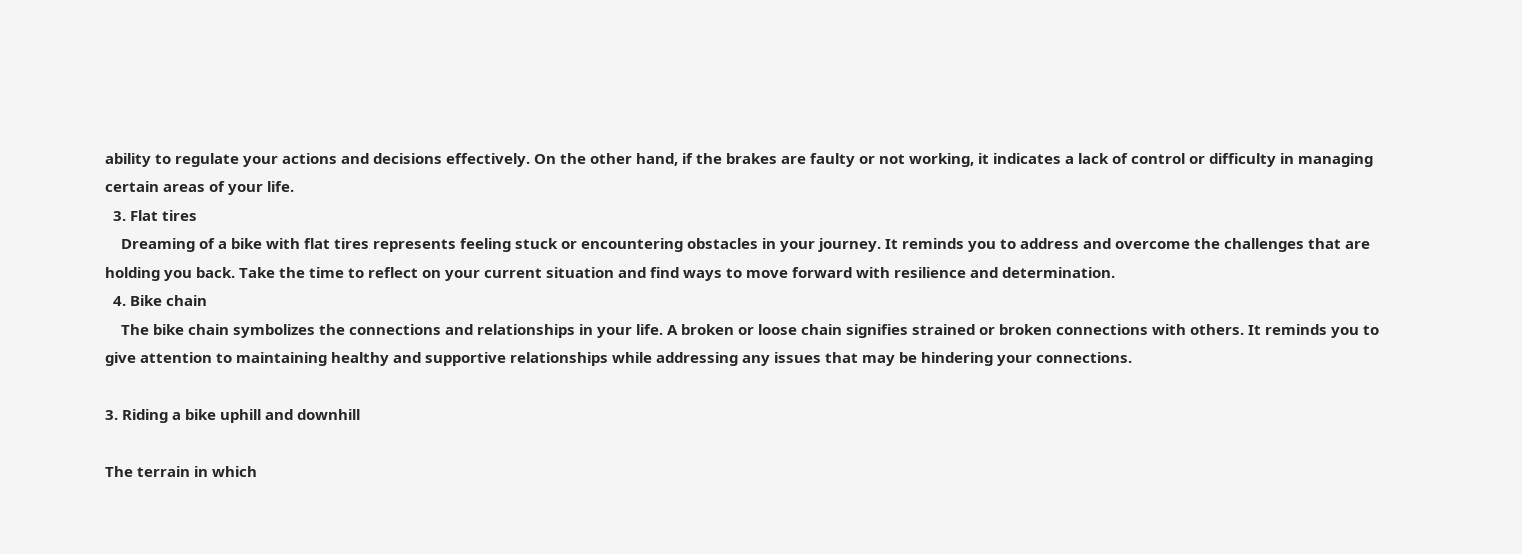ability to regulate your actions and decisions effectively. On the other hand, if the brakes are faulty or not working, it indicates a lack of control or difficulty in managing certain areas of your life.
  3. Flat tires
    Dreaming of a bike with flat tires represents feeling stuck or encountering obstacles in your journey. It reminds you to address and overcome the challenges that are holding you back. Take the time to reflect on your current situation and find ways to move forward with resilience and determination.
  4. Bike chain
    The bike chain symbolizes the connections and relationships in your life. A broken or loose chain signifies strained or broken connections with others. It reminds you to give attention to maintaining healthy and supportive relationships while addressing any issues that may be hindering your connections.

3. Riding a bike uphill and downhill

The terrain in which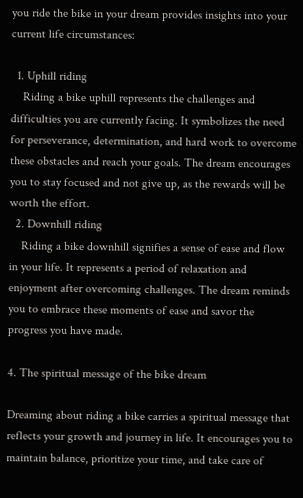you ride the bike in your dream provides insights into your current life circumstances:

  1. Uphill riding
    Riding a bike uphill represents the challenges and difficulties you are currently facing. It symbolizes the need for perseverance, determination, and hard work to overcome these obstacles and reach your goals. The dream encourages you to stay focused and not give up, as the rewards will be worth the effort.
  2. Downhill riding
    Riding a bike downhill signifies a sense of ease and flow in your life. It represents a period of relaxation and enjoyment after overcoming challenges. The dream reminds you to embrace these moments of ease and savor the progress you have made.

4. The spiritual message of the bike dream

Dreaming about riding a bike carries a spiritual message that reflects your growth and journey in life. It encourages you to maintain balance, prioritize your time, and take care of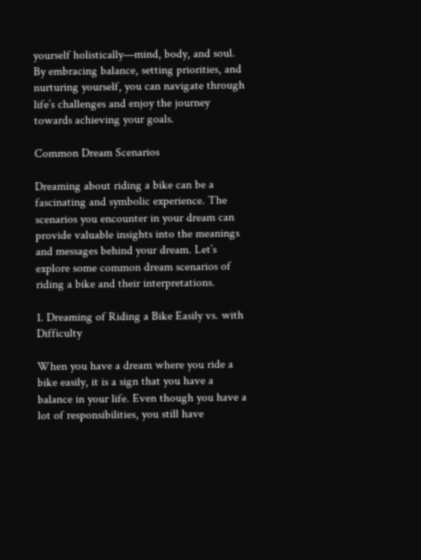yourself holistically—mind, body, and soul. By embracing balance, setting priorities, and nurturing yourself, you can navigate through life’s challenges and enjoy the journey towards achieving your goals.

Common Dream Scenarios

Dreaming about riding a bike can be a fascinating and symbolic experience. The scenarios you encounter in your dream can provide valuable insights into the meanings and messages behind your dream. Let’s explore some common dream scenarios of riding a bike and their interpretations.

1. Dreaming of Riding a Bike Easily vs. with Difficulty

When you have a dream where you ride a bike easily, it is a sign that you have a balance in your life. Even though you have a lot of responsibilities, you still have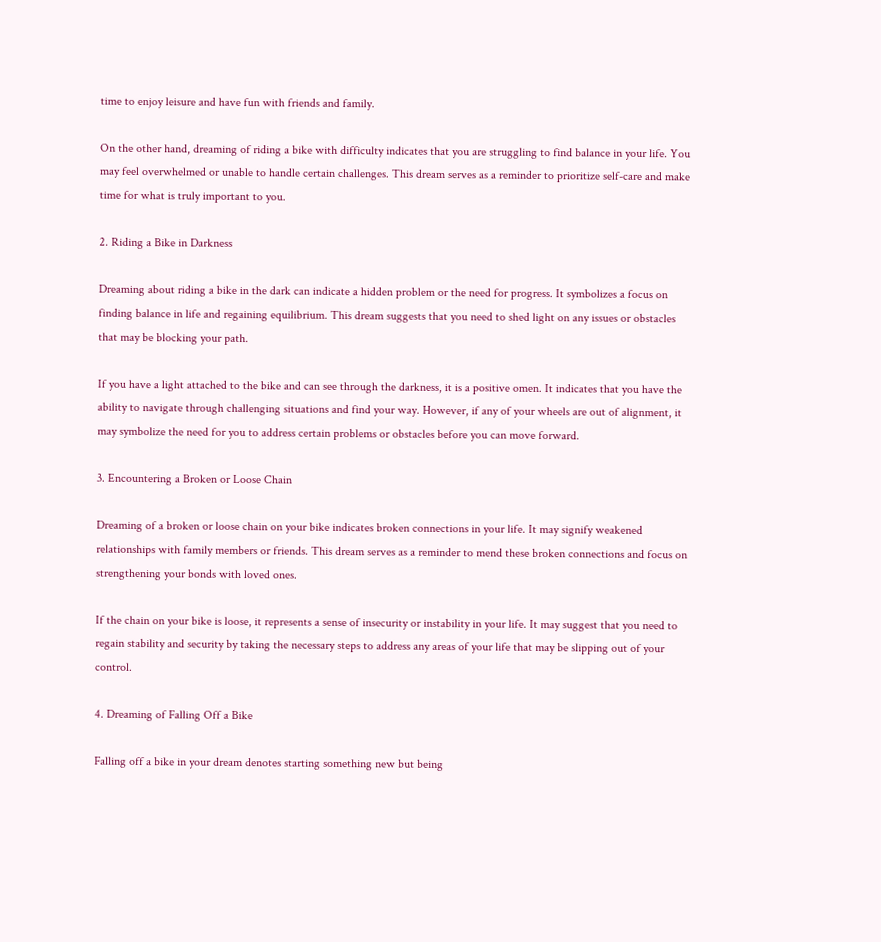time to enjoy leisure and have fun with friends and family.

On the other hand, dreaming of riding a bike with difficulty indicates that you are struggling to find balance in your life. You may feel overwhelmed or unable to handle certain challenges. This dream serves as a reminder to prioritize self-care and make time for what is truly important to you.

2. Riding a Bike in Darkness

Dreaming about riding a bike in the dark can indicate a hidden problem or the need for progress. It symbolizes a focus on finding balance in life and regaining equilibrium. This dream suggests that you need to shed light on any issues or obstacles that may be blocking your path.

If you have a light attached to the bike and can see through the darkness, it is a positive omen. It indicates that you have the ability to navigate through challenging situations and find your way. However, if any of your wheels are out of alignment, it may symbolize the need for you to address certain problems or obstacles before you can move forward.

3. Encountering a Broken or Loose Chain

Dreaming of a broken or loose chain on your bike indicates broken connections in your life. It may signify weakened relationships with family members or friends. This dream serves as a reminder to mend these broken connections and focus on strengthening your bonds with loved ones.

If the chain on your bike is loose, it represents a sense of insecurity or instability in your life. It may suggest that you need to regain stability and security by taking the necessary steps to address any areas of your life that may be slipping out of your control.

4. Dreaming of Falling Off a Bike

Falling off a bike in your dream denotes starting something new but being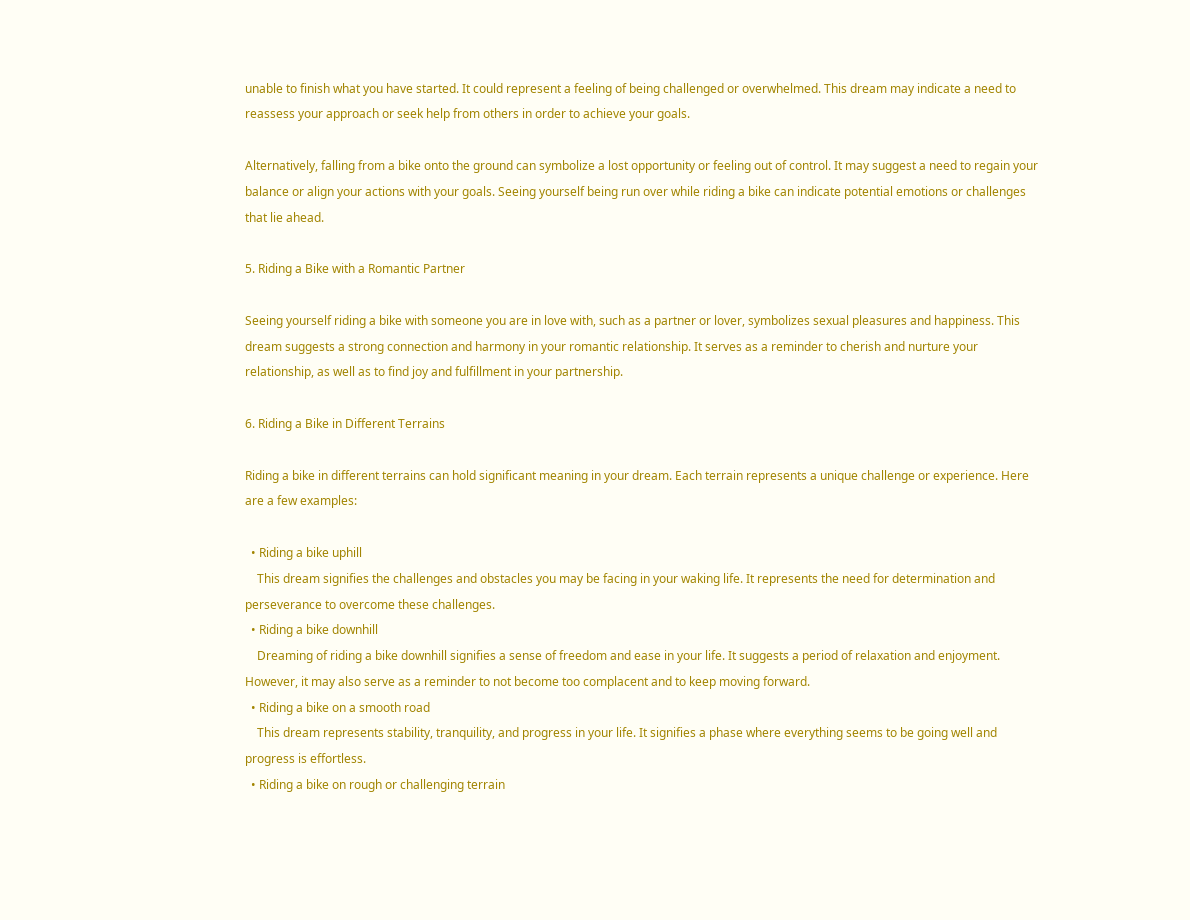unable to finish what you have started. It could represent a feeling of being challenged or overwhelmed. This dream may indicate a need to reassess your approach or seek help from others in order to achieve your goals.

Alternatively, falling from a bike onto the ground can symbolize a lost opportunity or feeling out of control. It may suggest a need to regain your balance or align your actions with your goals. Seeing yourself being run over while riding a bike can indicate potential emotions or challenges that lie ahead.

5. Riding a Bike with a Romantic Partner

Seeing yourself riding a bike with someone you are in love with, such as a partner or lover, symbolizes sexual pleasures and happiness. This dream suggests a strong connection and harmony in your romantic relationship. It serves as a reminder to cherish and nurture your relationship, as well as to find joy and fulfillment in your partnership.

6. Riding a Bike in Different Terrains

Riding a bike in different terrains can hold significant meaning in your dream. Each terrain represents a unique challenge or experience. Here are a few examples:

  • Riding a bike uphill
    This dream signifies the challenges and obstacles you may be facing in your waking life. It represents the need for determination and perseverance to overcome these challenges.
  • Riding a bike downhill
    Dreaming of riding a bike downhill signifies a sense of freedom and ease in your life. It suggests a period of relaxation and enjoyment. However, it may also serve as a reminder to not become too complacent and to keep moving forward.
  • Riding a bike on a smooth road
    This dream represents stability, tranquility, and progress in your life. It signifies a phase where everything seems to be going well and progress is effortless.
  • Riding a bike on rough or challenging terrain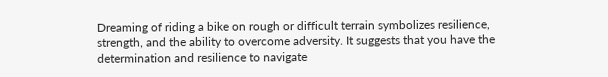Dreaming of riding a bike on rough or difficult terrain symbolizes resilience, strength, and the ability to overcome adversity. It suggests that you have the determination and resilience to navigate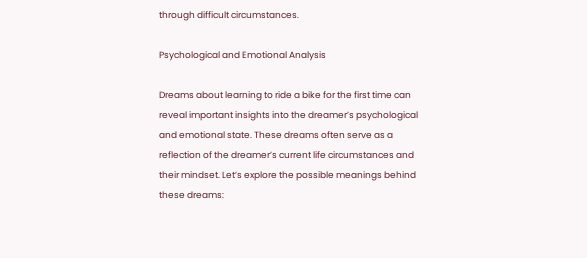through difficult circumstances.

Psychological and Emotional Analysis

Dreams about learning to ride a bike for the first time can reveal important insights into the dreamer’s psychological and emotional state. These dreams often serve as a reflection of the dreamer’s current life circumstances and their mindset. Let’s explore the possible meanings behind these dreams: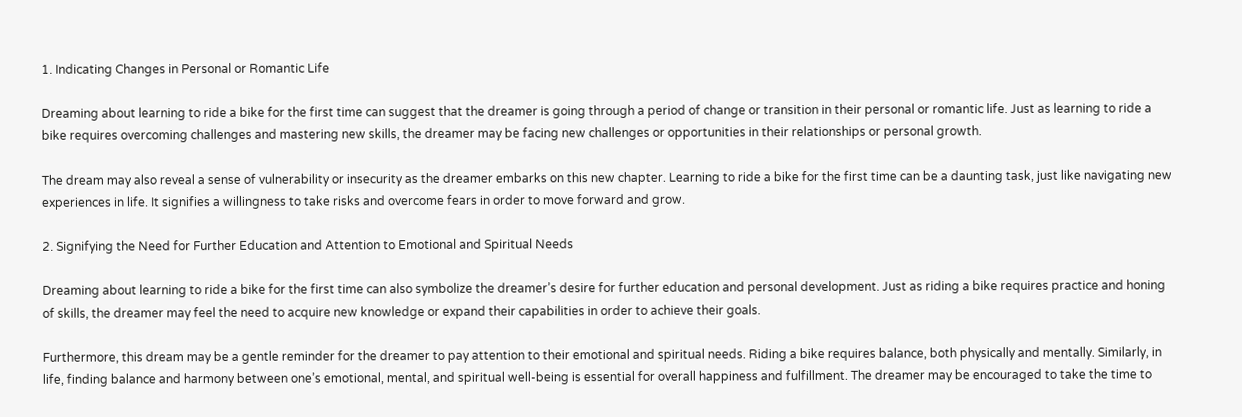1. Indicating Changes in Personal or Romantic Life

Dreaming about learning to ride a bike for the first time can suggest that the dreamer is going through a period of change or transition in their personal or romantic life. Just as learning to ride a bike requires overcoming challenges and mastering new skills, the dreamer may be facing new challenges or opportunities in their relationships or personal growth.

The dream may also reveal a sense of vulnerability or insecurity as the dreamer embarks on this new chapter. Learning to ride a bike for the first time can be a daunting task, just like navigating new experiences in life. It signifies a willingness to take risks and overcome fears in order to move forward and grow.

2. Signifying the Need for Further Education and Attention to Emotional and Spiritual Needs

Dreaming about learning to ride a bike for the first time can also symbolize the dreamer’s desire for further education and personal development. Just as riding a bike requires practice and honing of skills, the dreamer may feel the need to acquire new knowledge or expand their capabilities in order to achieve their goals.

Furthermore, this dream may be a gentle reminder for the dreamer to pay attention to their emotional and spiritual needs. Riding a bike requires balance, both physically and mentally. Similarly, in life, finding balance and harmony between one’s emotional, mental, and spiritual well-being is essential for overall happiness and fulfillment. The dreamer may be encouraged to take the time to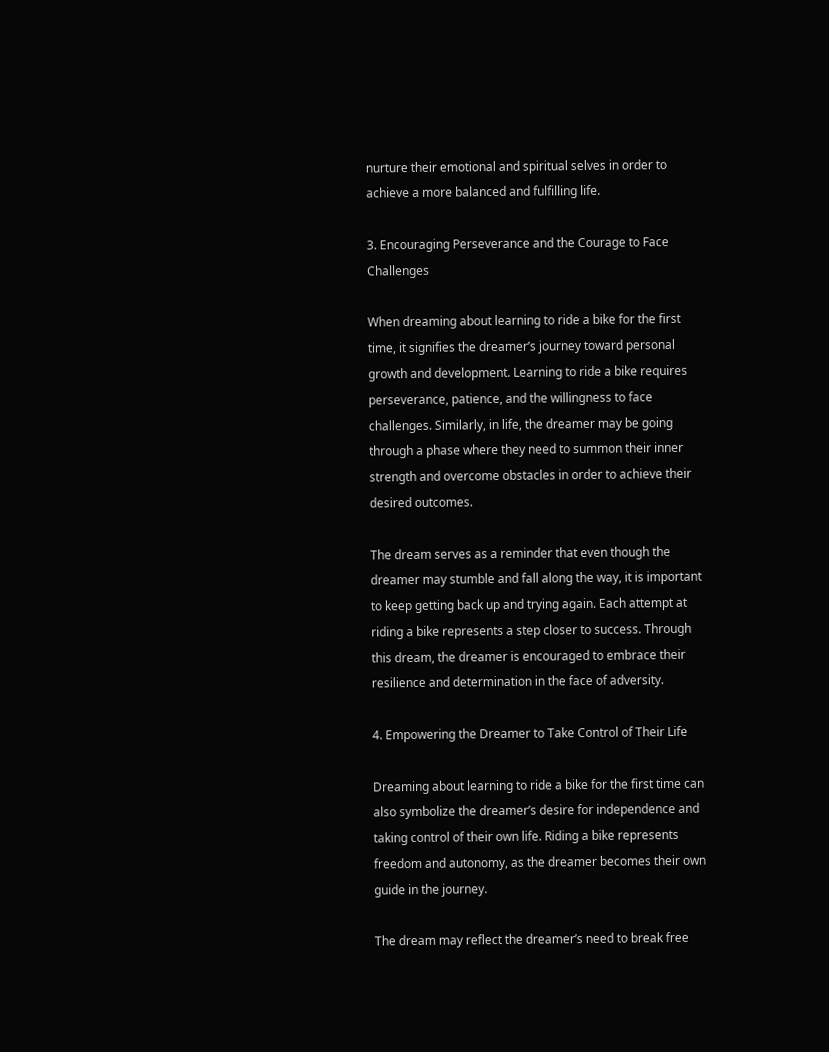nurture their emotional and spiritual selves in order to achieve a more balanced and fulfilling life.

3. Encouraging Perseverance and the Courage to Face Challenges

When dreaming about learning to ride a bike for the first time, it signifies the dreamer’s journey toward personal growth and development. Learning to ride a bike requires perseverance, patience, and the willingness to face challenges. Similarly, in life, the dreamer may be going through a phase where they need to summon their inner strength and overcome obstacles in order to achieve their desired outcomes.

The dream serves as a reminder that even though the dreamer may stumble and fall along the way, it is important to keep getting back up and trying again. Each attempt at riding a bike represents a step closer to success. Through this dream, the dreamer is encouraged to embrace their resilience and determination in the face of adversity.

4. Empowering the Dreamer to Take Control of Their Life

Dreaming about learning to ride a bike for the first time can also symbolize the dreamer’s desire for independence and taking control of their own life. Riding a bike represents freedom and autonomy, as the dreamer becomes their own guide in the journey.

The dream may reflect the dreamer’s need to break free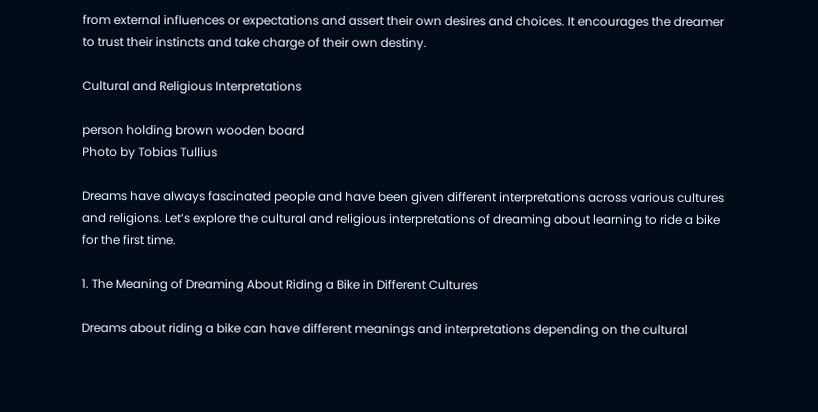from external influences or expectations and assert their own desires and choices. It encourages the dreamer to trust their instincts and take charge of their own destiny.

Cultural and Religious Interpretations

person holding brown wooden board
Photo by Tobias Tullius

Dreams have always fascinated people and have been given different interpretations across various cultures and religions. Let’s explore the cultural and religious interpretations of dreaming about learning to ride a bike for the first time.

1. The Meaning of Dreaming About Riding a Bike in Different Cultures

Dreams about riding a bike can have different meanings and interpretations depending on the cultural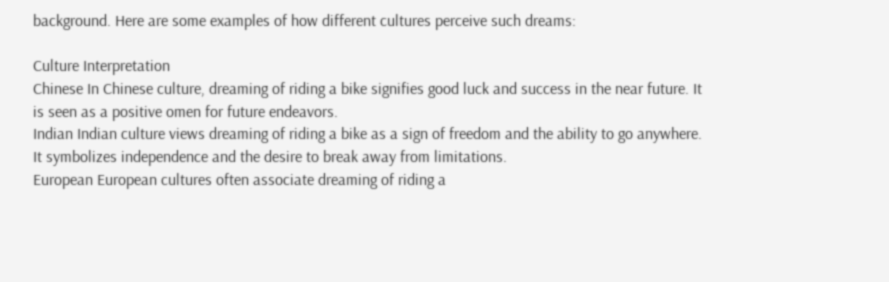background. Here are some examples of how different cultures perceive such dreams:

Culture Interpretation
Chinese In Chinese culture, dreaming of riding a bike signifies good luck and success in the near future. It is seen as a positive omen for future endeavors.
Indian Indian culture views dreaming of riding a bike as a sign of freedom and the ability to go anywhere. It symbolizes independence and the desire to break away from limitations.
European European cultures often associate dreaming of riding a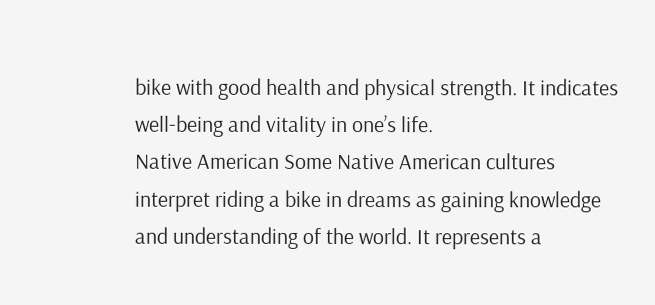bike with good health and physical strength. It indicates well-being and vitality in one’s life.
Native American Some Native American cultures interpret riding a bike in dreams as gaining knowledge and understanding of the world. It represents a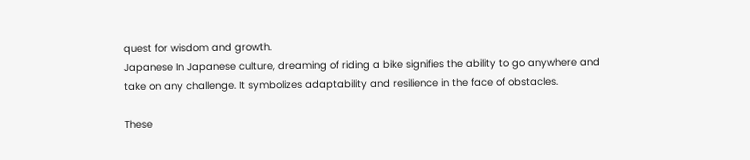quest for wisdom and growth.
Japanese In Japanese culture, dreaming of riding a bike signifies the ability to go anywhere and take on any challenge. It symbolizes adaptability and resilience in the face of obstacles.

These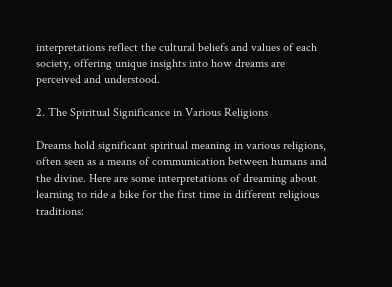interpretations reflect the cultural beliefs and values of each society, offering unique insights into how dreams are perceived and understood.

2. The Spiritual Significance in Various Religions

Dreams hold significant spiritual meaning in various religions, often seen as a means of communication between humans and the divine. Here are some interpretations of dreaming about learning to ride a bike for the first time in different religious traditions: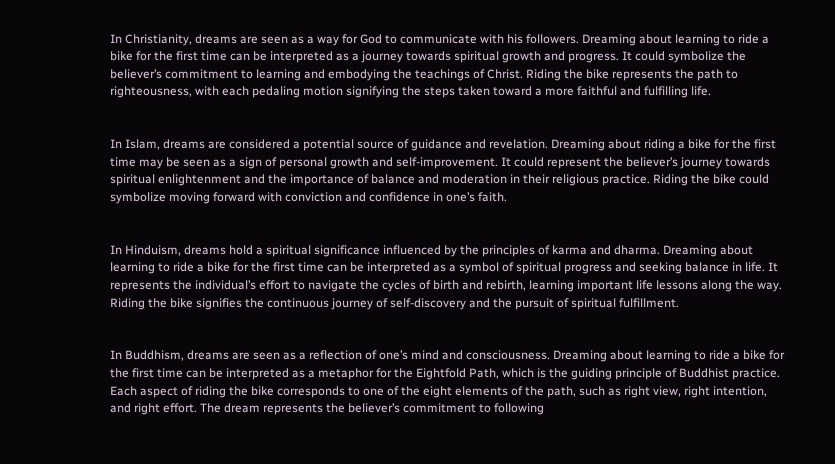In Christianity, dreams are seen as a way for God to communicate with his followers. Dreaming about learning to ride a bike for the first time can be interpreted as a journey towards spiritual growth and progress. It could symbolize the believer’s commitment to learning and embodying the teachings of Christ. Riding the bike represents the path to righteousness, with each pedaling motion signifying the steps taken toward a more faithful and fulfilling life.


In Islam, dreams are considered a potential source of guidance and revelation. Dreaming about riding a bike for the first time may be seen as a sign of personal growth and self-improvement. It could represent the believer’s journey towards spiritual enlightenment and the importance of balance and moderation in their religious practice. Riding the bike could symbolize moving forward with conviction and confidence in one’s faith.


In Hinduism, dreams hold a spiritual significance influenced by the principles of karma and dharma. Dreaming about learning to ride a bike for the first time can be interpreted as a symbol of spiritual progress and seeking balance in life. It represents the individual’s effort to navigate the cycles of birth and rebirth, learning important life lessons along the way. Riding the bike signifies the continuous journey of self-discovery and the pursuit of spiritual fulfillment.


In Buddhism, dreams are seen as a reflection of one’s mind and consciousness. Dreaming about learning to ride a bike for the first time can be interpreted as a metaphor for the Eightfold Path, which is the guiding principle of Buddhist practice. Each aspect of riding the bike corresponds to one of the eight elements of the path, such as right view, right intention, and right effort. The dream represents the believer’s commitment to following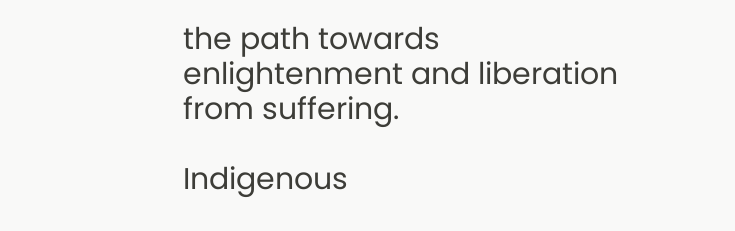the path towards enlightenment and liberation from suffering.

Indigenous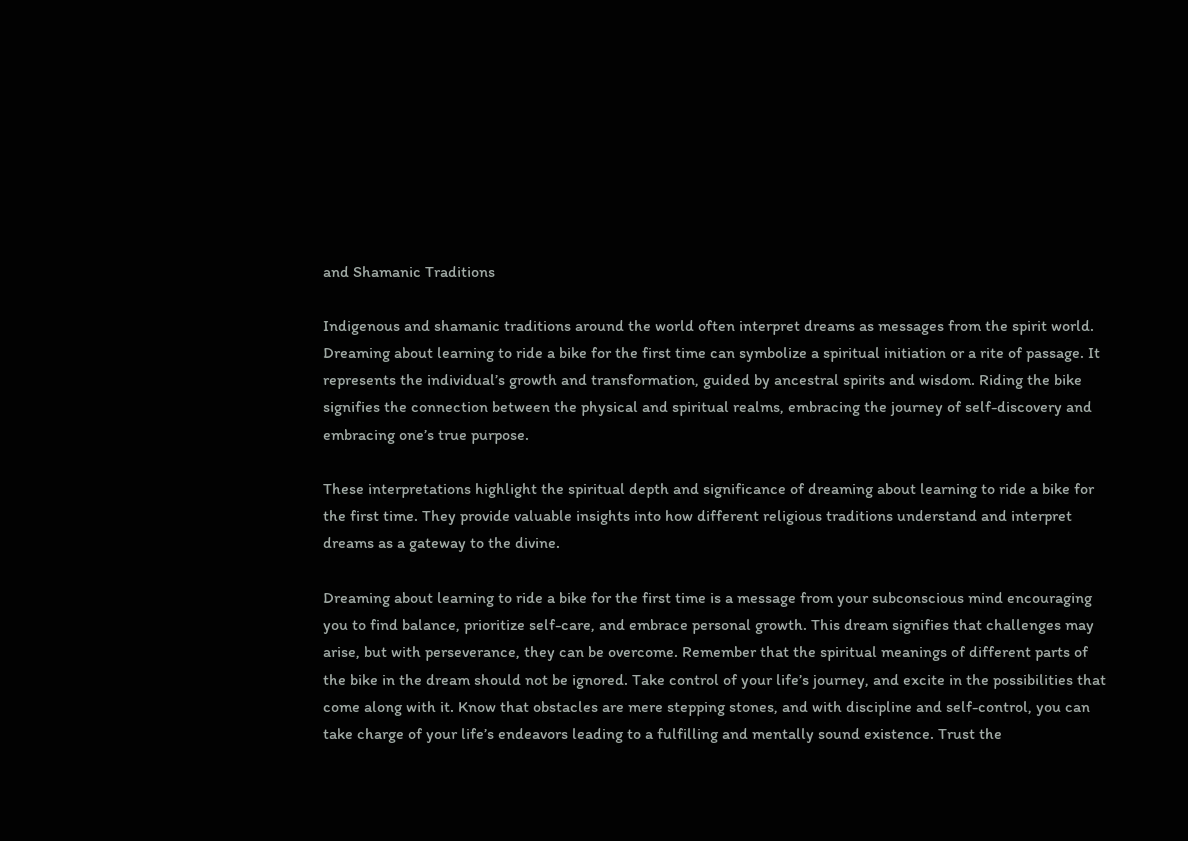and Shamanic Traditions

Indigenous and shamanic traditions around the world often interpret dreams as messages from the spirit world. Dreaming about learning to ride a bike for the first time can symbolize a spiritual initiation or a rite of passage. It represents the individual’s growth and transformation, guided by ancestral spirits and wisdom. Riding the bike signifies the connection between the physical and spiritual realms, embracing the journey of self-discovery and embracing one’s true purpose.

These interpretations highlight the spiritual depth and significance of dreaming about learning to ride a bike for the first time. They provide valuable insights into how different religious traditions understand and interpret dreams as a gateway to the divine.

Dreaming about learning to ride a bike for the first time is a message from your subconscious mind encouraging you to find balance, prioritize self-care, and embrace personal growth. This dream signifies that challenges may arise, but with perseverance, they can be overcome. Remember that the spiritual meanings of different parts of the bike in the dream should not be ignored. Take control of your life’s journey, and excite in the possibilities that come along with it. Know that obstacles are mere stepping stones, and with discipline and self-control, you can take charge of your life’s endeavors leading to a fulfilling and mentally sound existence. Trust the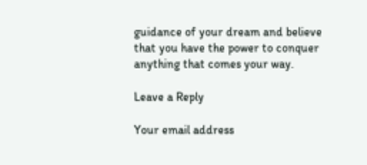guidance of your dream and believe that you have the power to conquer anything that comes your way.

Leave a Reply

Your email address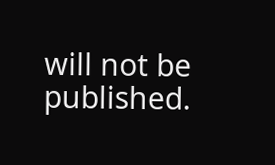will not be published.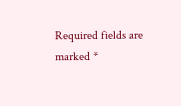Required fields are marked *